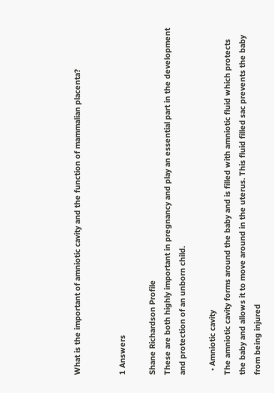What is the important of amniotic cavity and the function of mammalian placenta?


1 Answers

Shane Richardson Profile
These are both highly important in pregnancy and play an essential part in the development and protection of an unborn child.

  • Amniotic cavity
The amniotic cavity forms around the baby and is filled with amniotic fluid which protects the baby and allows it to move around in the uterus. This fluid filled sac prevents the baby from being injured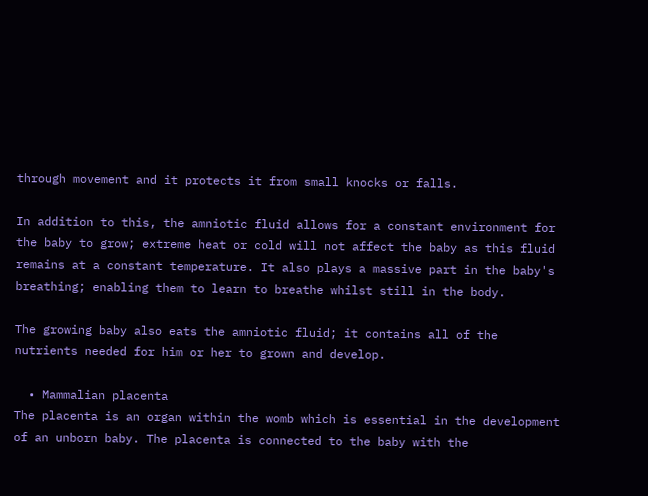through movement and it protects it from small knocks or falls.

In addition to this, the amniotic fluid allows for a constant environment for the baby to grow; extreme heat or cold will not affect the baby as this fluid remains at a constant temperature. It also plays a massive part in the baby's breathing; enabling them to learn to breathe whilst still in the body.

The growing baby also eats the amniotic fluid; it contains all of the nutrients needed for him or her to grown and develop.

  • Mammalian placenta
The placenta is an organ within the womb which is essential in the development of an unborn baby. The placenta is connected to the baby with the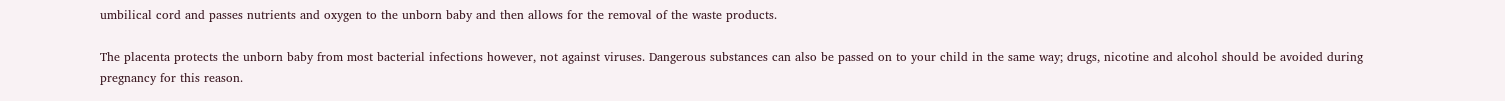umbilical cord and passes nutrients and oxygen to the unborn baby and then allows for the removal of the waste products.

The placenta protects the unborn baby from most bacterial infections however, not against viruses. Dangerous substances can also be passed on to your child in the same way; drugs, nicotine and alcohol should be avoided during pregnancy for this reason.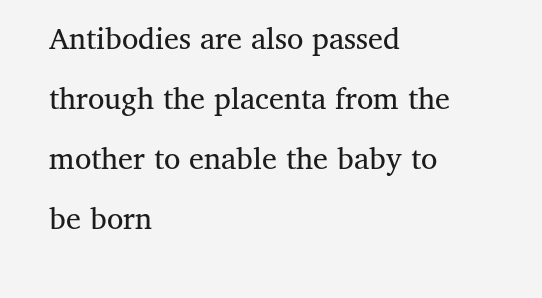Antibodies are also passed through the placenta from the mother to enable the baby to be born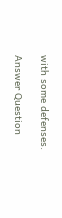with some defenses.

Answer Question